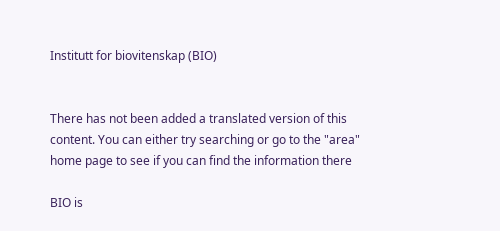Institutt for biovitenskap (BIO)


There has not been added a translated version of this content. You can either try searching or go to the "area" home page to see if you can find the information there

BIO is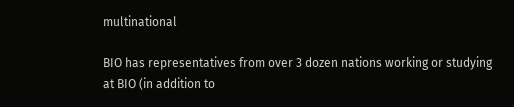multinational

BIO has representatives from over 3 dozen nations working or studying at BIO (in addition to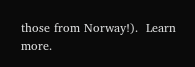those from Norway!).  Learn more.